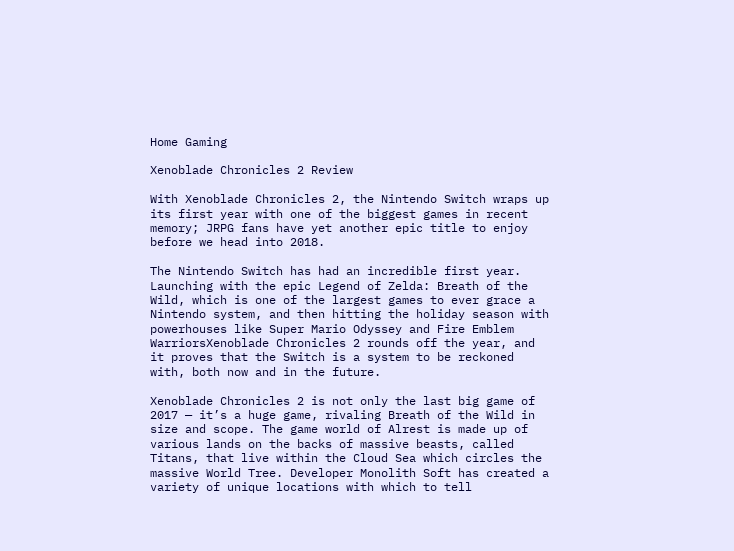Home Gaming

Xenoblade Chronicles 2 Review

With Xenoblade Chronicles 2, the Nintendo Switch wraps up its first year with one of the biggest games in recent memory; JRPG fans have yet another epic title to enjoy before we head into 2018.

The Nintendo Switch has had an incredible first year. Launching with the epic Legend of Zelda: Breath of the Wild, which is one of the largest games to ever grace a Nintendo system, and then hitting the holiday season with powerhouses like Super Mario Odyssey and Fire Emblem WarriorsXenoblade Chronicles 2 rounds off the year, and it proves that the Switch is a system to be reckoned with, both now and in the future.

Xenoblade Chronicles 2 is not only the last big game of 2017 — it’s a huge game, rivaling Breath of the Wild in size and scope. The game world of Alrest is made up of various lands on the backs of massive beasts, called Titans, that live within the Cloud Sea which circles the massive World Tree. Developer Monolith Soft has created a variety of unique locations with which to tell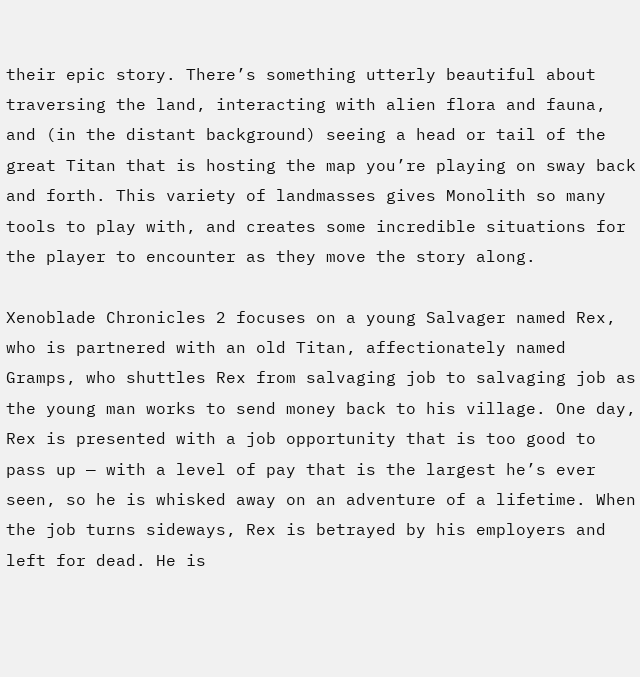their epic story. There’s something utterly beautiful about traversing the land, interacting with alien flora and fauna, and (in the distant background) seeing a head or tail of the great Titan that is hosting the map you’re playing on sway back and forth. This variety of landmasses gives Monolith so many tools to play with, and creates some incredible situations for the player to encounter as they move the story along.

Xenoblade Chronicles 2 focuses on a young Salvager named Rex, who is partnered with an old Titan, affectionately named Gramps, who shuttles Rex from salvaging job to salvaging job as the young man works to send money back to his village. One day, Rex is presented with a job opportunity that is too good to pass up — with a level of pay that is the largest he’s ever seen, so he is whisked away on an adventure of a lifetime. When the job turns sideways, Rex is betrayed by his employers and left for dead. He is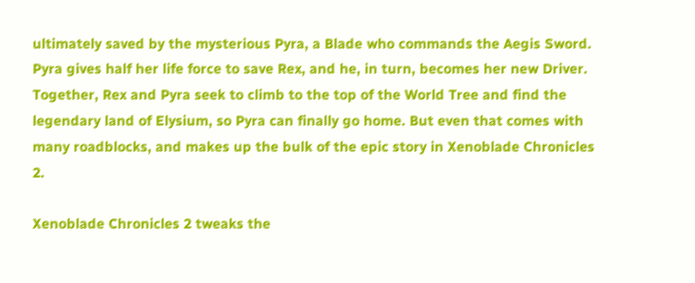ultimately saved by the mysterious Pyra, a Blade who commands the Aegis Sword. Pyra gives half her life force to save Rex, and he, in turn, becomes her new Driver. Together, Rex and Pyra seek to climb to the top of the World Tree and find the legendary land of Elysium, so Pyra can finally go home. But even that comes with many roadblocks, and makes up the bulk of the epic story in Xenoblade Chronicles 2.

Xenoblade Chronicles 2 tweaks the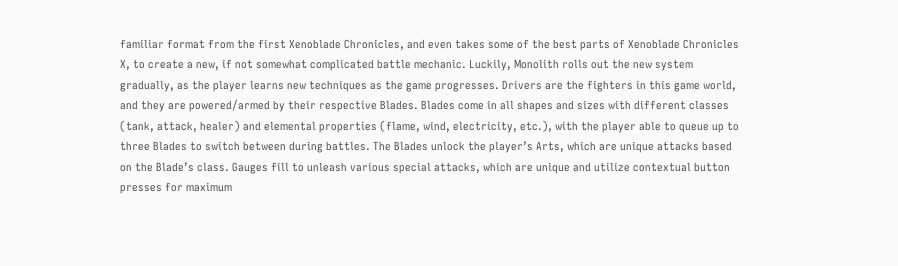familiar format from the first Xenoblade Chronicles, and even takes some of the best parts of Xenoblade Chronicles X, to create a new, if not somewhat complicated battle mechanic. Luckily, Monolith rolls out the new system gradually, as the player learns new techniques as the game progresses. Drivers are the fighters in this game world, and they are powered/armed by their respective Blades. Blades come in all shapes and sizes with different classes (tank, attack, healer) and elemental properties (flame, wind, electricity, etc.), with the player able to queue up to three Blades to switch between during battles. The Blades unlock the player’s Arts, which are unique attacks based on the Blade’s class. Gauges fill to unleash various special attacks, which are unique and utilize contextual button presses for maximum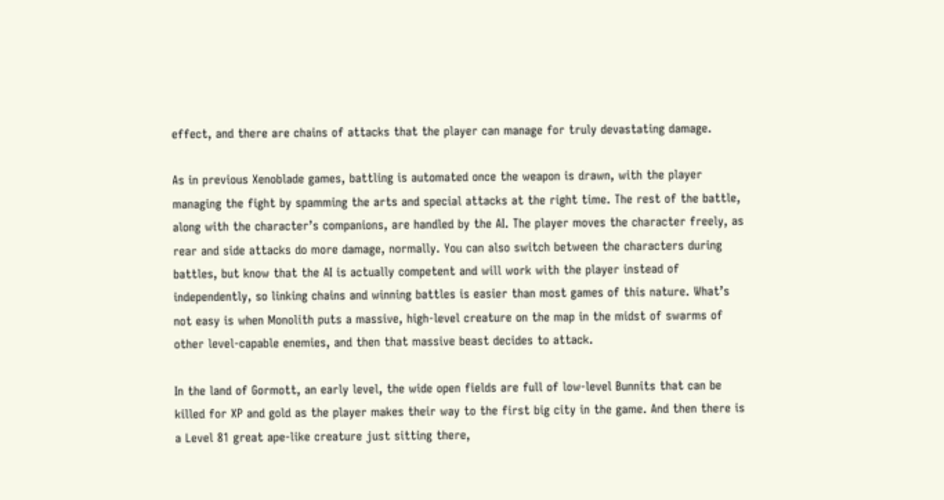effect, and there are chains of attacks that the player can manage for truly devastating damage.

As in previous Xenoblade games, battling is automated once the weapon is drawn, with the player managing the fight by spamming the arts and special attacks at the right time. The rest of the battle, along with the character’s companions, are handled by the AI. The player moves the character freely, as rear and side attacks do more damage, normally. You can also switch between the characters during battles, but know that the AI is actually competent and will work with the player instead of independently, so linking chains and winning battles is easier than most games of this nature. What’s not easy is when Monolith puts a massive, high-level creature on the map in the midst of swarms of other level-capable enemies, and then that massive beast decides to attack.

In the land of Gormott, an early level, the wide open fields are full of low-level Bunnits that can be killed for XP and gold as the player makes their way to the first big city in the game. And then there is a Level 81 great ape-like creature just sitting there,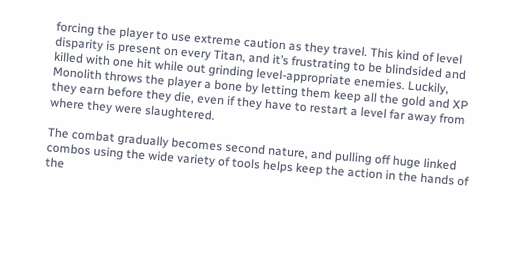forcing the player to use extreme caution as they travel. This kind of level disparity is present on every Titan, and it’s frustrating to be blindsided and killed with one hit while out grinding level-appropriate enemies. Luckily, Monolith throws the player a bone by letting them keep all the gold and XP they earn before they die, even if they have to restart a level far away from where they were slaughtered.

The combat gradually becomes second nature, and pulling off huge linked combos using the wide variety of tools helps keep the action in the hands of the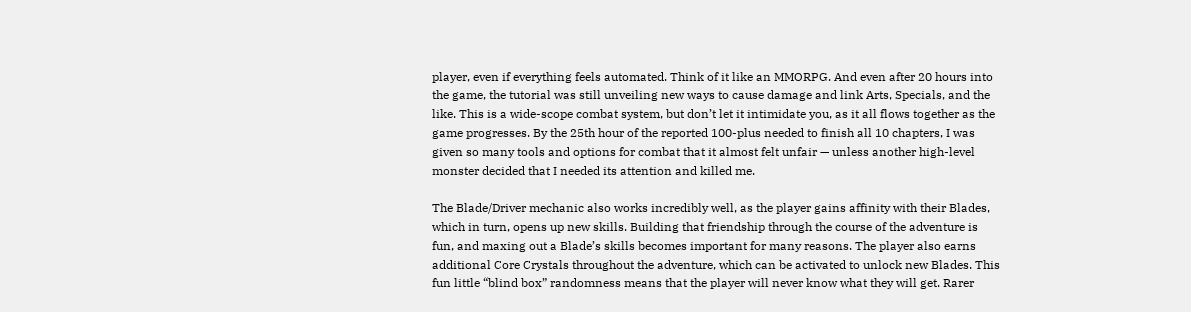player, even if everything feels automated. Think of it like an MMORPG. And even after 20 hours into the game, the tutorial was still unveiling new ways to cause damage and link Arts, Specials, and the like. This is a wide-scope combat system, but don’t let it intimidate you, as it all flows together as the game progresses. By the 25th hour of the reported 100-plus needed to finish all 10 chapters, I was given so many tools and options for combat that it almost felt unfair — unless another high-level monster decided that I needed its attention and killed me.

The Blade/Driver mechanic also works incredibly well, as the player gains affinity with their Blades, which in turn, opens up new skills. Building that friendship through the course of the adventure is fun, and maxing out a Blade’s skills becomes important for many reasons. The player also earns additional Core Crystals throughout the adventure, which can be activated to unlock new Blades. This fun little “blind box” randomness means that the player will never know what they will get. Rarer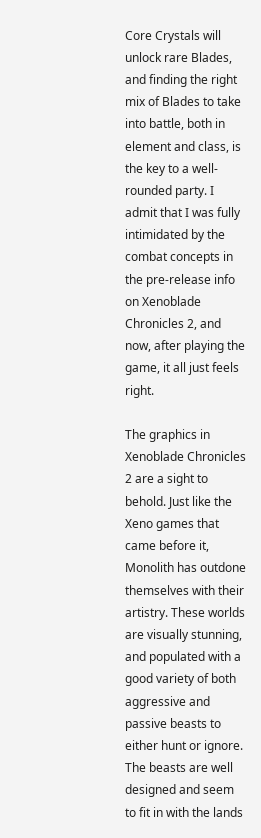Core Crystals will unlock rare Blades, and finding the right mix of Blades to take into battle, both in element and class, is the key to a well-rounded party. I admit that I was fully intimidated by the combat concepts in the pre-release info on Xenoblade Chronicles 2, and now, after playing the game, it all just feels right.

The graphics in Xenoblade Chronicles 2 are a sight to behold. Just like the Xeno games that came before it, Monolith has outdone themselves with their artistry. These worlds are visually stunning, and populated with a good variety of both aggressive and passive beasts to either hunt or ignore. The beasts are well designed and seem to fit in with the lands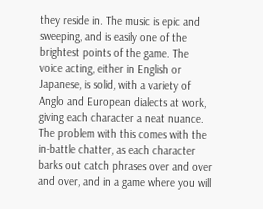they reside in. The music is epic and sweeping, and is easily one of the brightest points of the game. The voice acting, either in English or Japanese, is solid, with a variety of Anglo and European dialects at work, giving each character a neat nuance. The problem with this comes with the in-battle chatter, as each character barks out catch phrases over and over and over, and in a game where you will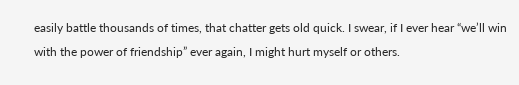easily battle thousands of times, that chatter gets old quick. I swear, if I ever hear “we’ll win with the power of friendship” ever again, I might hurt myself or others.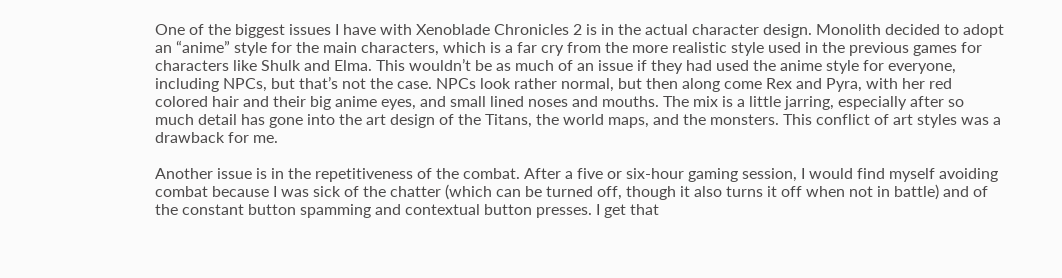One of the biggest issues I have with Xenoblade Chronicles 2 is in the actual character design. Monolith decided to adopt an “anime” style for the main characters, which is a far cry from the more realistic style used in the previous games for characters like Shulk and Elma. This wouldn’t be as much of an issue if they had used the anime style for everyone, including NPCs, but that’s not the case. NPCs look rather normal, but then along come Rex and Pyra, with her red colored hair and their big anime eyes, and small lined noses and mouths. The mix is a little jarring, especially after so much detail has gone into the art design of the Titans, the world maps, and the monsters. This conflict of art styles was a drawback for me.

Another issue is in the repetitiveness of the combat. After a five or six-hour gaming session, I would find myself avoiding combat because I was sick of the chatter (which can be turned off, though it also turns it off when not in battle) and of the constant button spamming and contextual button presses. I get that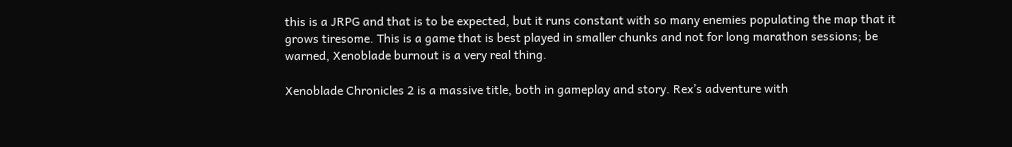this is a JRPG and that is to be expected, but it runs constant with so many enemies populating the map that it grows tiresome. This is a game that is best played in smaller chunks and not for long marathon sessions; be warned, Xenoblade burnout is a very real thing.

Xenoblade Chronicles 2 is a massive title, both in gameplay and story. Rex’s adventure with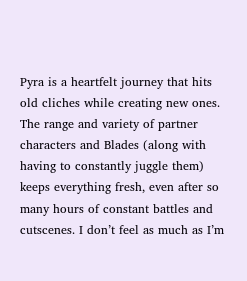Pyra is a heartfelt journey that hits old cliches while creating new ones. The range and variety of partner characters and Blades (along with having to constantly juggle them) keeps everything fresh, even after so many hours of constant battles and cutscenes. I don’t feel as much as I’m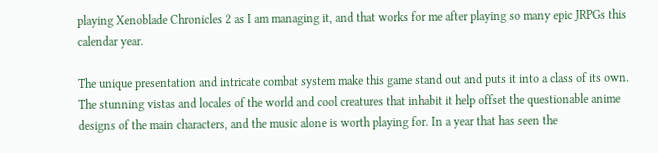playing Xenoblade Chronicles 2 as I am managing it, and that works for me after playing so many epic JRPGs this calendar year.

The unique presentation and intricate combat system make this game stand out and puts it into a class of its own. The stunning vistas and locales of the world and cool creatures that inhabit it help offset the questionable anime designs of the main characters, and the music alone is worth playing for. In a year that has seen the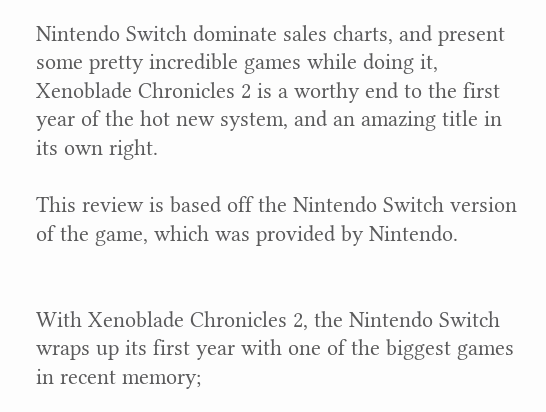Nintendo Switch dominate sales charts, and present some pretty incredible games while doing it, Xenoblade Chronicles 2 is a worthy end to the first year of the hot new system, and an amazing title in its own right.

This review is based off the Nintendo Switch version of the game, which was provided by Nintendo.


With Xenoblade Chronicles 2, the Nintendo Switch wraps up its first year with one of the biggest games in recent memory;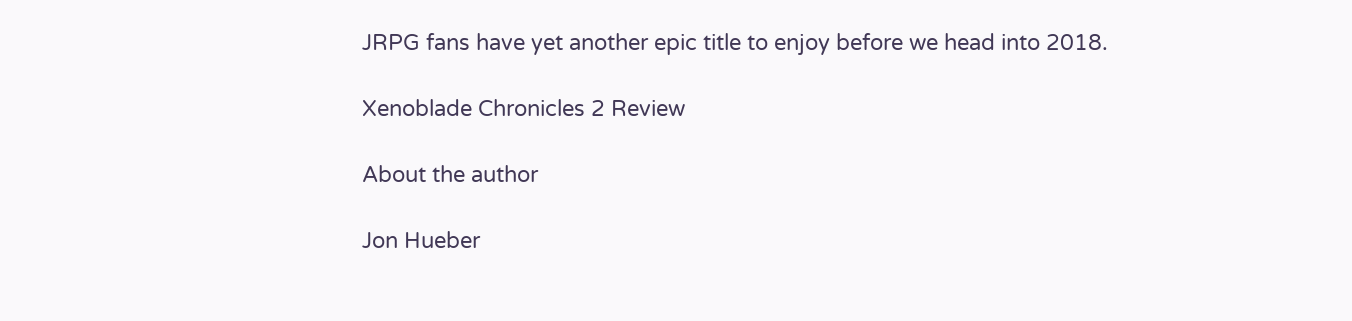JRPG fans have yet another epic title to enjoy before we head into 2018.

Xenoblade Chronicles 2 Review

About the author

Jon Hueber